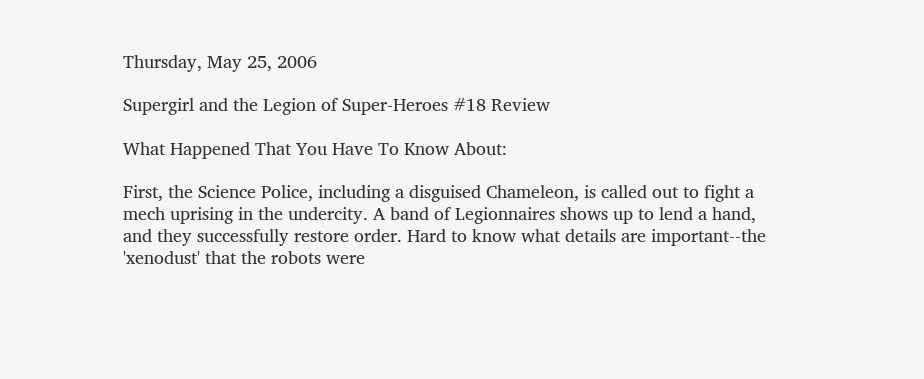Thursday, May 25, 2006

Supergirl and the Legion of Super-Heroes #18 Review

What Happened That You Have To Know About:

First, the Science Police, including a disguised Chameleon, is called out to fight a mech uprising in the undercity. A band of Legionnaires shows up to lend a hand, and they successfully restore order. Hard to know what details are important--the 'xenodust' that the robots were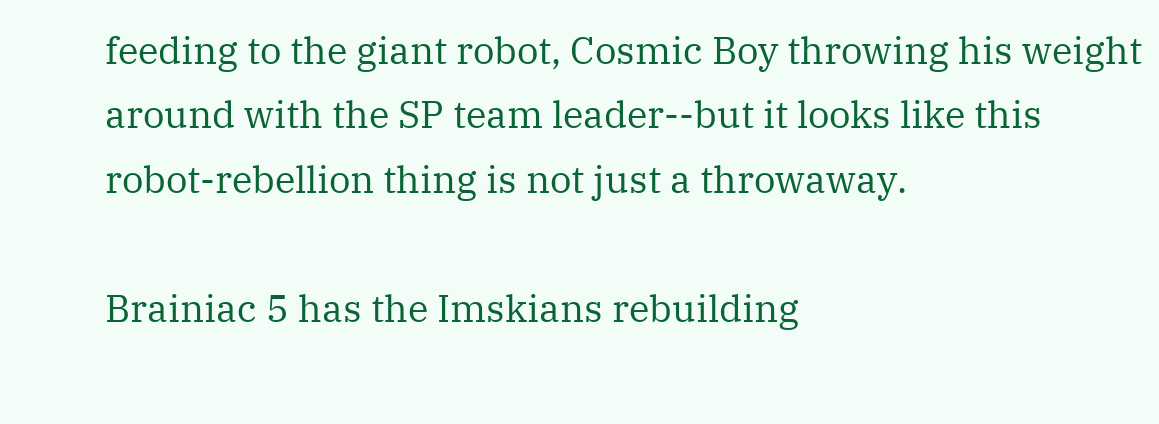feeding to the giant robot, Cosmic Boy throwing his weight around with the SP team leader--but it looks like this robot-rebellion thing is not just a throwaway.

Brainiac 5 has the Imskians rebuilding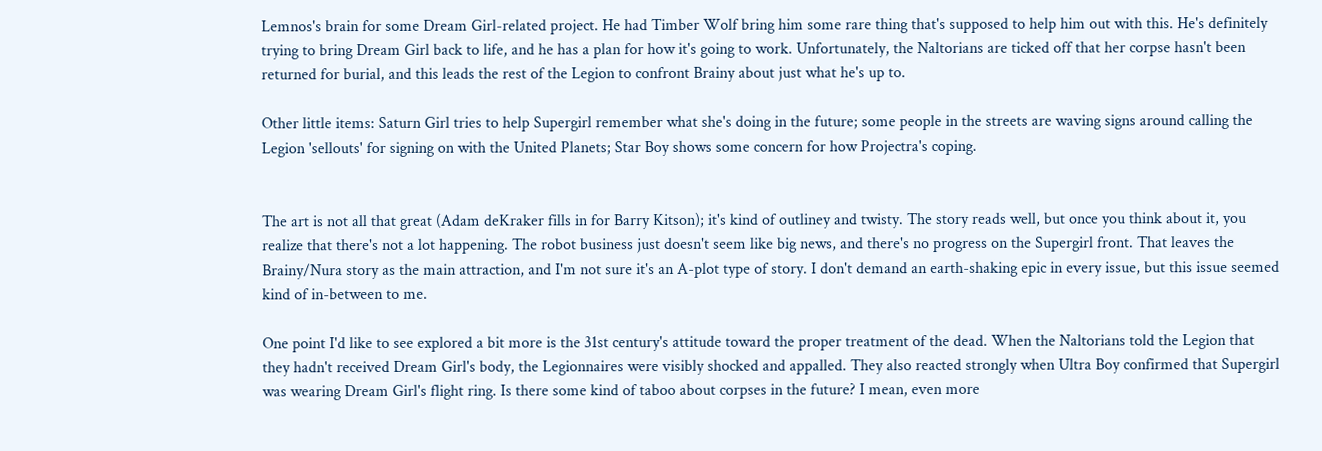Lemnos's brain for some Dream Girl-related project. He had Timber Wolf bring him some rare thing that's supposed to help him out with this. He's definitely trying to bring Dream Girl back to life, and he has a plan for how it's going to work. Unfortunately, the Naltorians are ticked off that her corpse hasn't been returned for burial, and this leads the rest of the Legion to confront Brainy about just what he's up to.

Other little items: Saturn Girl tries to help Supergirl remember what she's doing in the future; some people in the streets are waving signs around calling the Legion 'sellouts' for signing on with the United Planets; Star Boy shows some concern for how Projectra's coping.


The art is not all that great (Adam deKraker fills in for Barry Kitson); it's kind of outliney and twisty. The story reads well, but once you think about it, you realize that there's not a lot happening. The robot business just doesn't seem like big news, and there's no progress on the Supergirl front. That leaves the Brainy/Nura story as the main attraction, and I'm not sure it's an A-plot type of story. I don't demand an earth-shaking epic in every issue, but this issue seemed kind of in-between to me.

One point I'd like to see explored a bit more is the 31st century's attitude toward the proper treatment of the dead. When the Naltorians told the Legion that they hadn't received Dream Girl's body, the Legionnaires were visibly shocked and appalled. They also reacted strongly when Ultra Boy confirmed that Supergirl was wearing Dream Girl's flight ring. Is there some kind of taboo about corpses in the future? I mean, even more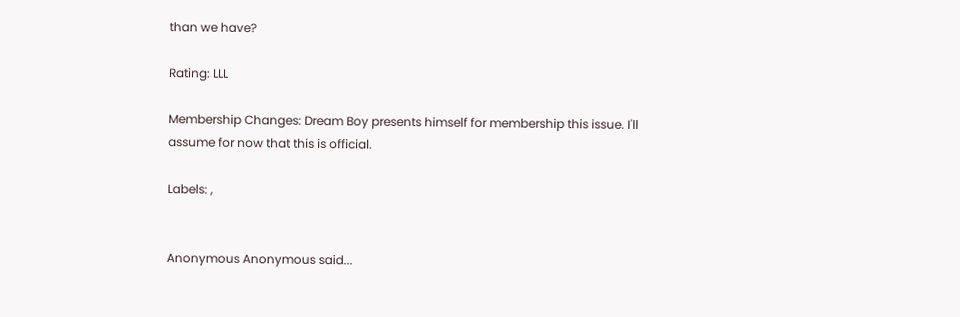than we have?

Rating: LLL

Membership Changes: Dream Boy presents himself for membership this issue. I'll assume for now that this is official.

Labels: ,


Anonymous Anonymous said...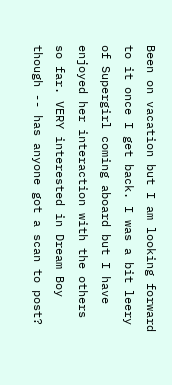Been on vacation but I am looking forward to it once I get back. I was a bit leery of Supergirl coming aboard but I have enjoyed her interaction with the others so far. VERY interested in Dream Boy though -- has anyone got a scan to post?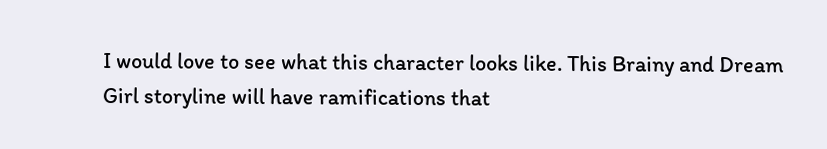I would love to see what this character looks like. This Brainy and Dream Girl storyline will have ramifications that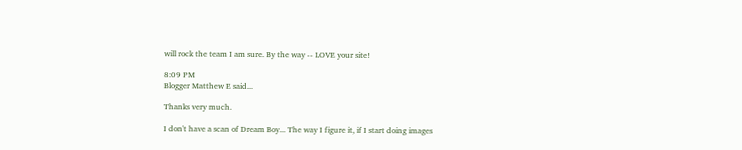will rock the team I am sure. By the way -- LOVE your site!

8:09 PM
Blogger Matthew E said...

Thanks very much.

I don't have a scan of Dream Boy... The way I figure it, if I start doing images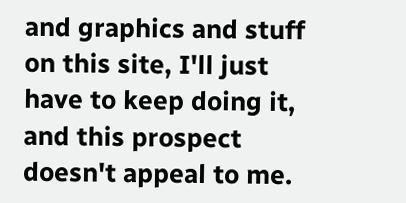and graphics and stuff on this site, I'll just have to keep doing it, and this prospect doesn't appeal to me.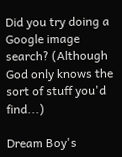Did you try doing a Google image search? (Although God only knows the sort of stuff you'd find...)

Dream Boy's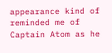appearance kind of reminded me of Captain Atom as he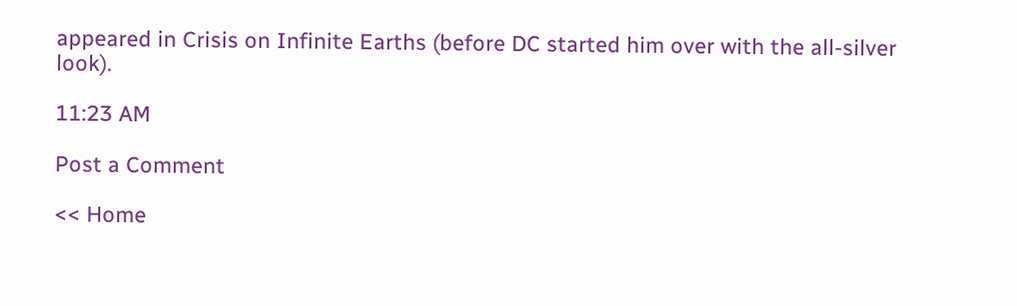appeared in Crisis on Infinite Earths (before DC started him over with the all-silver look).

11:23 AM

Post a Comment

<< Home